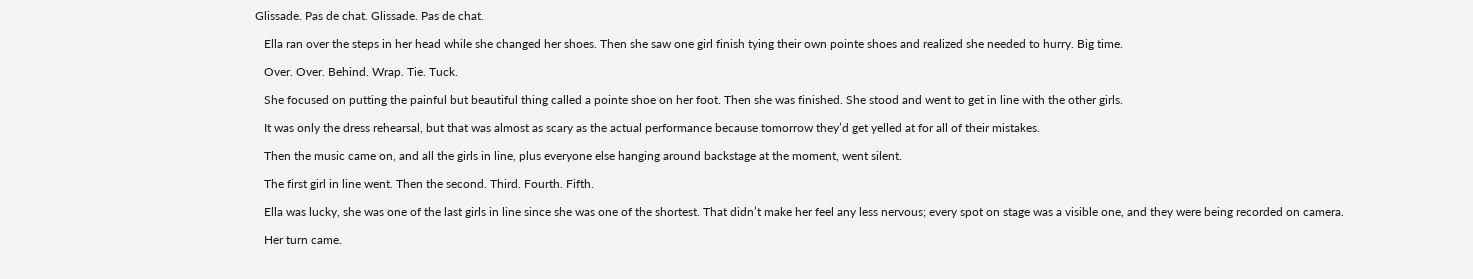Glissade. Pas de chat. Glissade. Pas de chat.

   Ella ran over the steps in her head while she changed her shoes. Then she saw one girl finish tying their own pointe shoes and realized she needed to hurry. Big time.

   Over. Over. Behind. Wrap. Tie. Tuck.

   She focused on putting the painful but beautiful thing called a pointe shoe on her foot. Then she was finished. She stood and went to get in line with the other girls.

   It was only the dress rehearsal, but that was almost as scary as the actual performance because tomorrow they’d get yelled at for all of their mistakes.

   Then the music came on, and all the girls in line, plus everyone else hanging around backstage at the moment, went silent.

   The first girl in line went. Then the second. Third. Fourth. Fifth.

   Ella was lucky, she was one of the last girls in line since she was one of the shortest. That didn’t make her feel any less nervous; every spot on stage was a visible one, and they were being recorded on camera.

   Her turn came.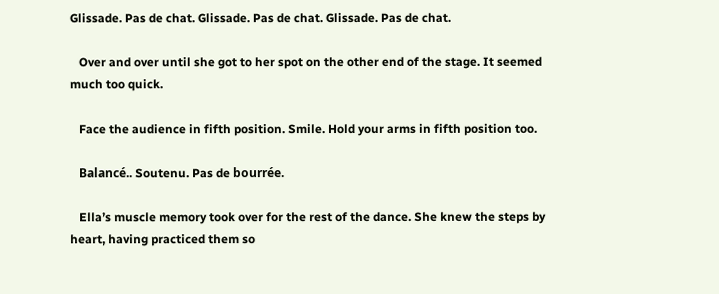Glissade. Pas de chat. Glissade. Pas de chat. Glissade. Pas de chat.

   Over and over until she got to her spot on the other end of the stage. It seemed much too quick.

   Face the audience in fifth position. Smile. Hold your arms in fifth position too.

   Balancé.. Soutenu. Pas de bourrée.

   Ella’s muscle memory took over for the rest of the dance. She knew the steps by heart, having practiced them so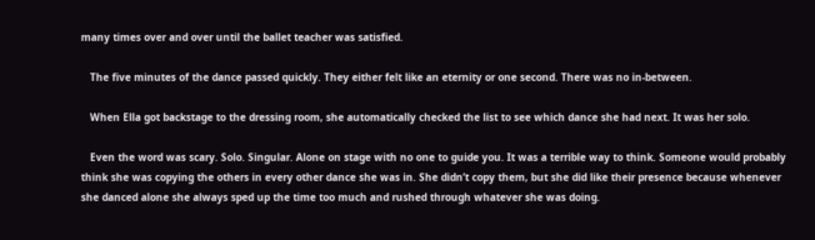many times over and over until the ballet teacher was satisfied.

   The five minutes of the dance passed quickly. They either felt like an eternity or one second. There was no in-between.

   When Ella got backstage to the dressing room, she automatically checked the list to see which dance she had next. It was her solo.

   Even the word was scary. Solo. Singular. Alone on stage with no one to guide you. It was a terrible way to think. Someone would probably think she was copying the others in every other dance she was in. She didn’t copy them, but she did like their presence because whenever she danced alone she always sped up the time too much and rushed through whatever she was doing.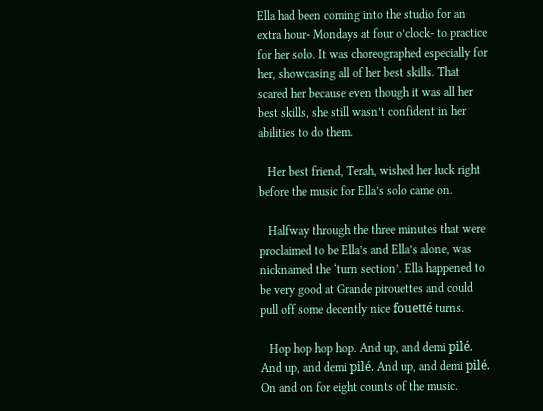Ella had been coming into the studio for an extra hour- Mondays at four o’clock- to practice for her solo. It was choreographed especially for her, showcasing all of her best skills. That scared her because even though it was all her best skills, she still wasn’t confident in her abilities to do them.

   Her best friend, Terah, wished her luck right before the music for Ella’s solo came on.

   Halfway through the three minutes that were proclaimed to be Ella’s and Ella’s alone, was nicknamed the ‘turn section’. Ella happened to be very good at Grande pirouettes and could pull off some decently nice fouetté turns.

   Hop hop hop hop. And up, and demi pilé. And up, and demi pilé. And up, and demi pilé. On and on for eight counts of the music.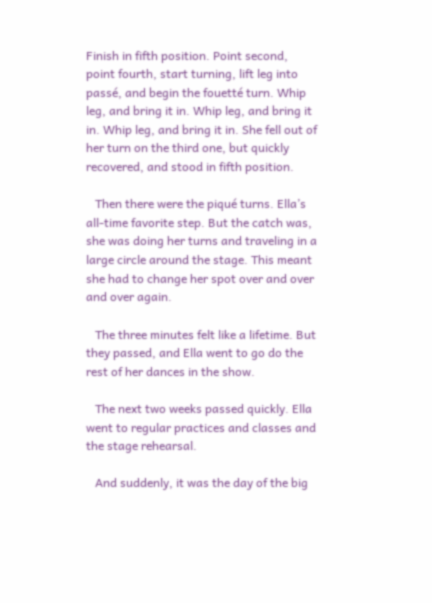Finish in fifth position. Point second, point fourth, start turning, lift leg into passé, and begin the fouetté turn. Whip leg, and bring it in. Whip leg, and bring it in. Whip leg, and bring it in. She fell out of her turn on the third one, but quickly recovered, and stood in fifth position.

   Then there were the piqué turns. Ella’s all-time favorite step. But the catch was, she was doing her turns and traveling in a large circle around the stage. This meant she had to change her spot over and over and over again.

   The three minutes felt like a lifetime. But they passed, and Ella went to go do the rest of her dances in the show.

   The next two weeks passed quickly. Ella went to regular practices and classes and the stage rehearsal.

   And suddenly, it was the day of the big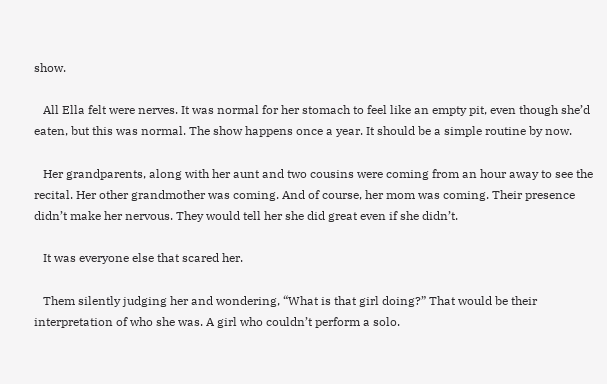show.

   All Ella felt were nerves. It was normal for her stomach to feel like an empty pit, even though she’d eaten, but this was normal. The show happens once a year. It should be a simple routine by now.

   Her grandparents, along with her aunt and two cousins were coming from an hour away to see the recital. Her other grandmother was coming. And of course, her mom was coming. Their presence didn’t make her nervous. They would tell her she did great even if she didn’t.

   It was everyone else that scared her.

   Them silently judging her and wondering, “What is that girl doing?” That would be their interpretation of who she was. A girl who couldn’t perform a solo.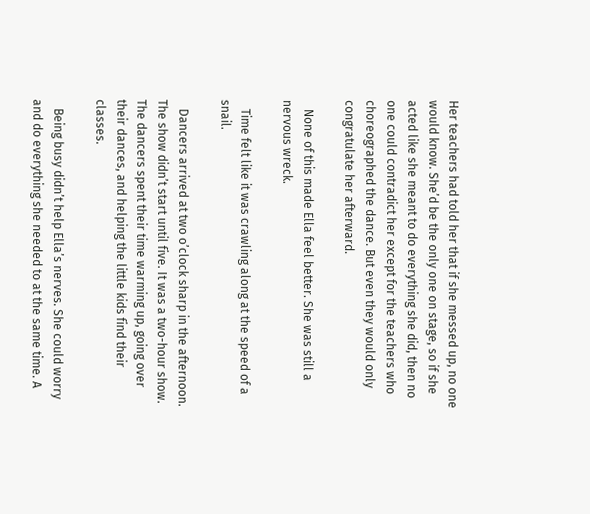Her teachers had told her that if she messed up, no one would know. She’d be the only one on stage, so if she acted like she meant to do everything she did, then no one could contradict her except for the teachers who choreographed the dance. But even they would only congratulate her afterward.

   None of this made Ella feel better. She was still a nervous wreck.

   Time felt like it was crawling along at the speed of a snail.

   Dancers arrived at two o’clock sharp in the afternoon. The show didn’t start until five. It was a two-hour show. The dancers spent their time warming up, going over their dances, and helping the little kids find their classes.

   Being busy didn’t help Ella’s nerves. She could worry and do everything she needed to at the same time. A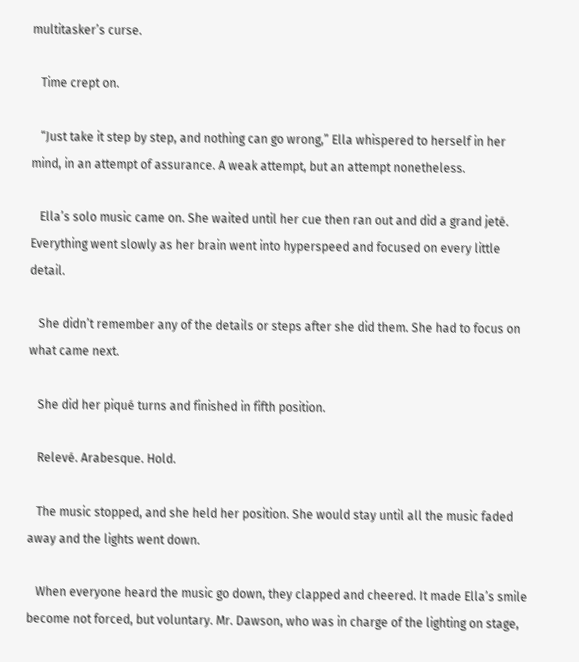multitasker’s curse.

   Time crept on.

   “Just take it step by step, and nothing can go wrong,” Ella whispered to herself in her mind, in an attempt of assurance. A weak attempt, but an attempt nonetheless.

   Ella’s solo music came on. She waited until her cue then ran out and did a grand jeté. Everything went slowly as her brain went into hyperspeed and focused on every little detail.

   She didn’t remember any of the details or steps after she did them. She had to focus on what came next.

   She did her piqué turns and finished in fifth position.

   Relevé. Arabesque. Hold.

   The music stopped, and she held her position. She would stay until all the music faded away and the lights went down.

   When everyone heard the music go down, they clapped and cheered. It made Ella’s smile become not forced, but voluntary. Mr. Dawson, who was in charge of the lighting on stage,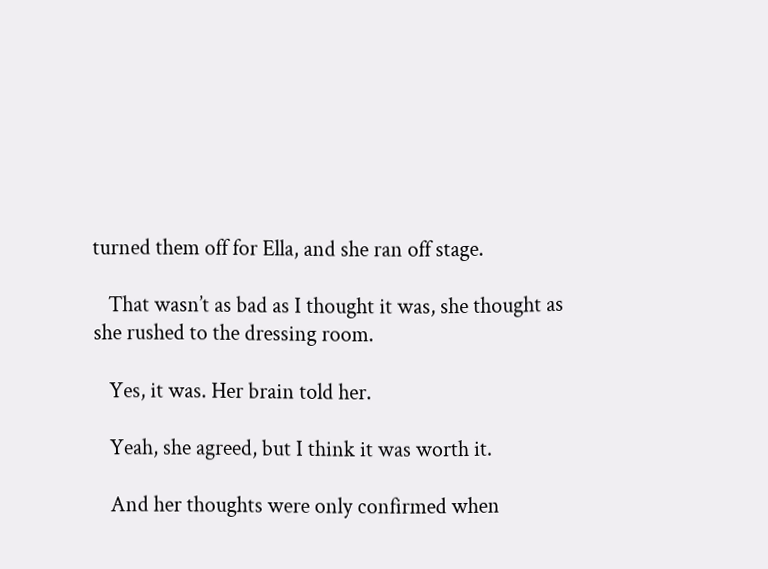turned them off for Ella, and she ran off stage.

   That wasn’t as bad as I thought it was, she thought as she rushed to the dressing room.

   Yes, it was. Her brain told her.

   Yeah, she agreed, but I think it was worth it.

   And her thoughts were only confirmed when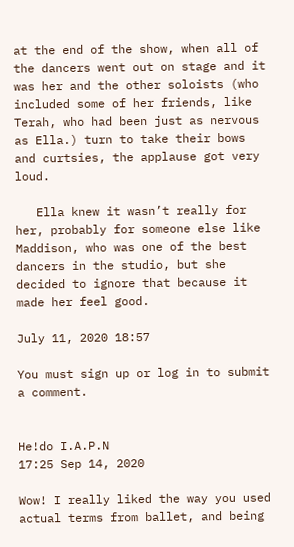at the end of the show, when all of the dancers went out on stage and it was her and the other soloists (who included some of her friends, like Terah, who had been just as nervous as Ella.) turn to take their bows and curtsies, the applause got very loud.

   Ella knew it wasn’t really for her, probably for someone else like Maddison, who was one of the best dancers in the studio, but she decided to ignore that because it made her feel good.

July 11, 2020 18:57

You must sign up or log in to submit a comment.


He!do I.A.P.N
17:25 Sep 14, 2020

Wow! I really liked the way you used actual terms from ballet, and being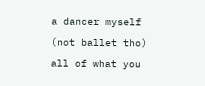a dancer myself (not ballet tho) all of what you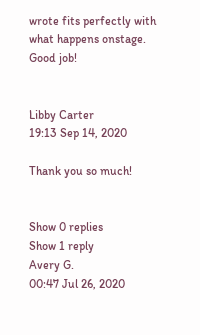wrote fits perfectly with what happens onstage. Good job!


Libby Carter
19:13 Sep 14, 2020

Thank you so much!


Show 0 replies
Show 1 reply
Avery G.
00:47 Jul 26, 2020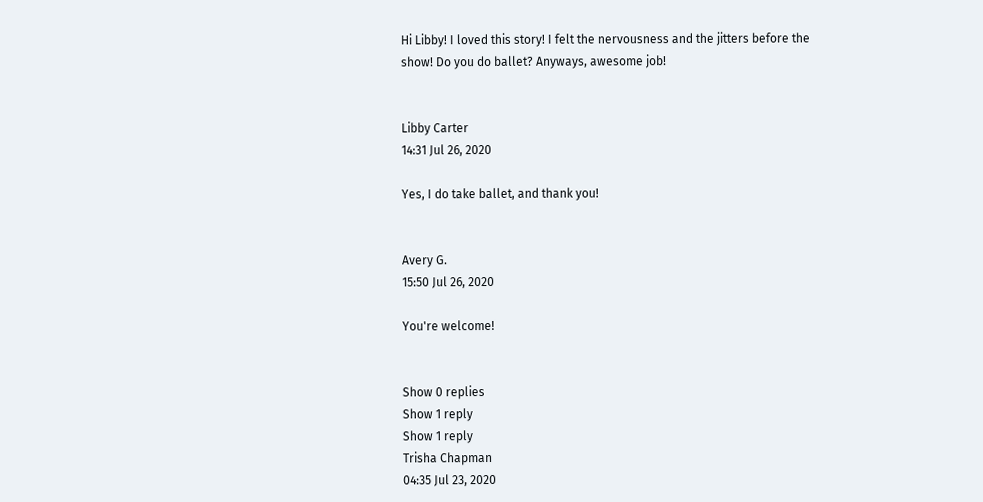Hi Libby! I loved this story! I felt the nervousness and the jitters before the show! Do you do ballet? Anyways, awesome job!


Libby Carter
14:31 Jul 26, 2020

Yes, I do take ballet, and thank you!


Avery G.
15:50 Jul 26, 2020

You're welcome!


Show 0 replies
Show 1 reply
Show 1 reply
Trisha Chapman
04:35 Jul 23, 2020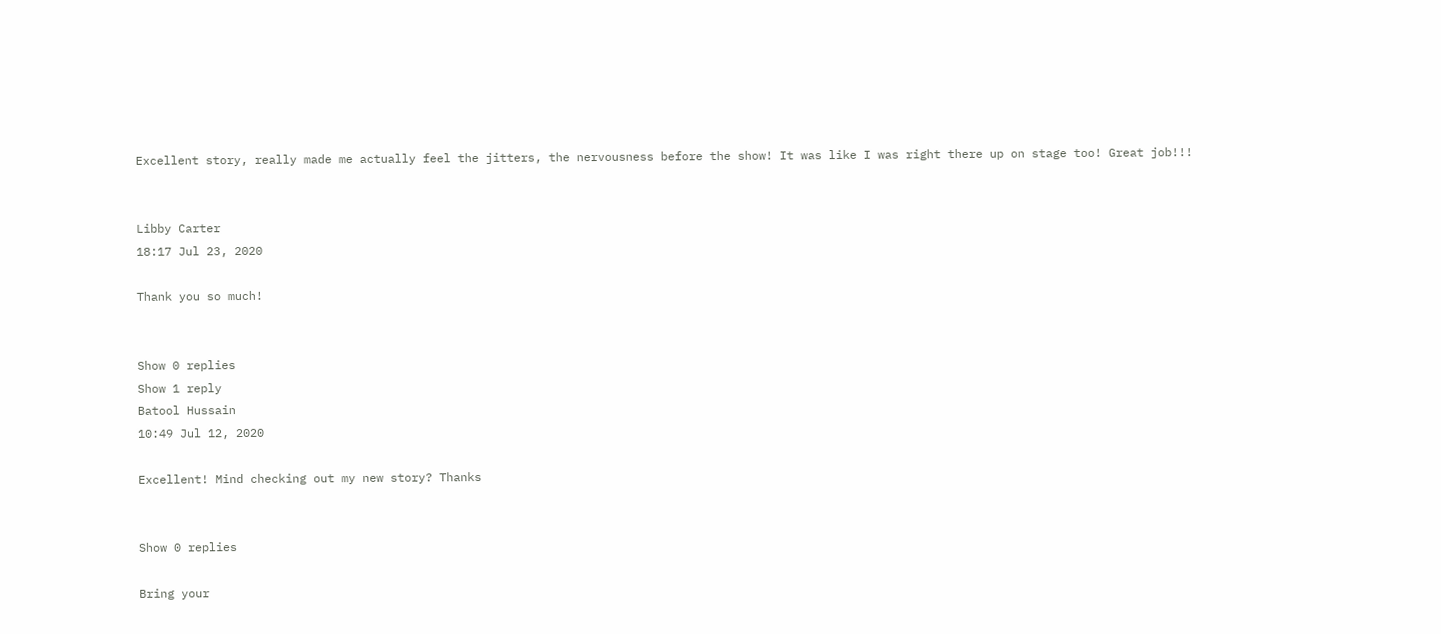Excellent story, really made me actually feel the jitters, the nervousness before the show! It was like I was right there up on stage too! Great job!!!


Libby Carter
18:17 Jul 23, 2020

Thank you so much!


Show 0 replies
Show 1 reply
Batool Hussain
10:49 Jul 12, 2020

Excellent! Mind checking out my new story? Thanks


Show 0 replies

Bring your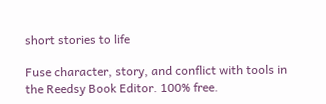short stories to life

Fuse character, story, and conflict with tools in the Reedsy Book Editor. 100% free.